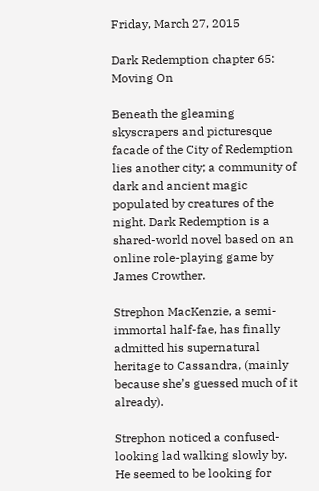Friday, March 27, 2015

Dark Redemption chapter 65: Moving On

Beneath the gleaming skyscrapers and picturesque facade of the City of Redemption lies another city; a community of dark and ancient magic populated by creatures of the night. Dark Redemption is a shared-world novel based on an online role-playing game by James Crowther.

Strephon MacKenzie, a semi-immortal half-fae, has finally admitted his supernatural heritage to Cassandra, (mainly because she’s guessed much of it already).

Strephon noticed a confused-looking lad walking slowly by.  He seemed to be looking for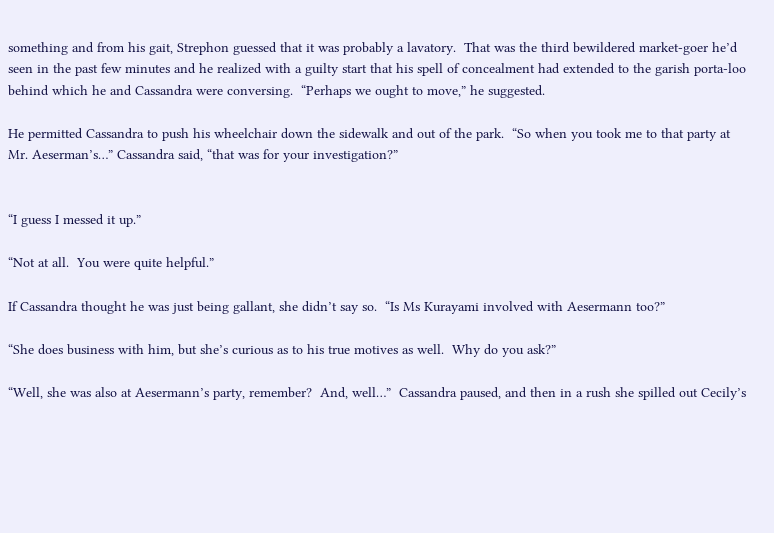something and from his gait, Strephon guessed that it was probably a lavatory.  That was the third bewildered market-goer he’d seen in the past few minutes and he realized with a guilty start that his spell of concealment had extended to the garish porta-loo behind which he and Cassandra were conversing.  “Perhaps we ought to move,” he suggested.

He permitted Cassandra to push his wheelchair down the sidewalk and out of the park.  “So when you took me to that party at Mr. Aeserman’s…” Cassandra said, “that was for your investigation?”


“I guess I messed it up.”

“Not at all.  You were quite helpful.”

If Cassandra thought he was just being gallant, she didn’t say so.  “Is Ms Kurayami involved with Aesermann too?”

“She does business with him, but she’s curious as to his true motives as well.  Why do you ask?”

“Well, she was also at Aesermann’s party, remember?  And, well…”  Cassandra paused, and then in a rush she spilled out Cecily’s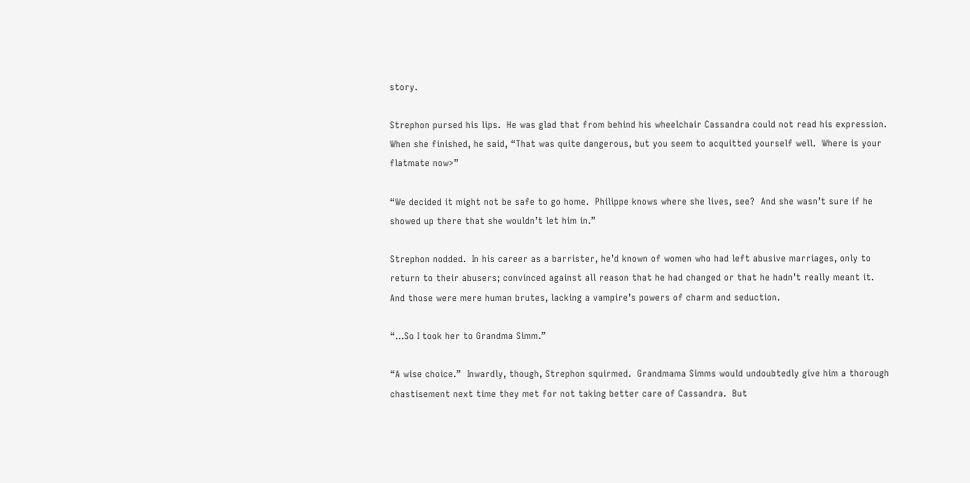story.

Strephon pursed his lips.  He was glad that from behind his wheelchair Cassandra could not read his expression.  When she finished, he said, “That was quite dangerous, but you seem to acquitted yourself well.  Where is your flatmate now>”

“We decided it might not be safe to go home.  Philippe knows where she lives, see?  And she wasn’t sure if he showed up there that she wouldn’t let him in.”

Strephon nodded.  In his career as a barrister, he’d known of women who had left abusive marriages, only to return to their abusers; convinced against all reason that he had changed or that he hadn’t really meant it.  And those were mere human brutes, lacking a vampire’s powers of charm and seduction.

“…So I took her to Grandma Simm.”

“A wise choice.”  Inwardly, though, Strephon squirmed.  Grandmama Simms would undoubtedly give him a thorough chastisement next time they met for not taking better care of Cassandra.  But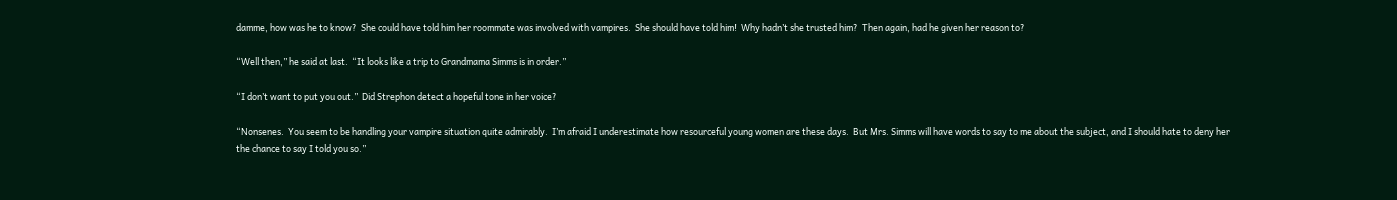damme, how was he to know?  She could have told him her roommate was involved with vampires.  She should have told him!  Why hadn’t she trusted him?  Then again, had he given her reason to?

“Well then,” he said at last.  “It looks like a trip to Grandmama Simms is in order.”

“I don’t want to put you out.”  Did Strephon detect a hopeful tone in her voice?

“Nonsenes.  You seem to be handling your vampire situation quite admirably.  I’m afraid I underestimate how resourceful young women are these days.  But Mrs. Simms will have words to say to me about the subject, and I should hate to deny her the chance to say I told you so.”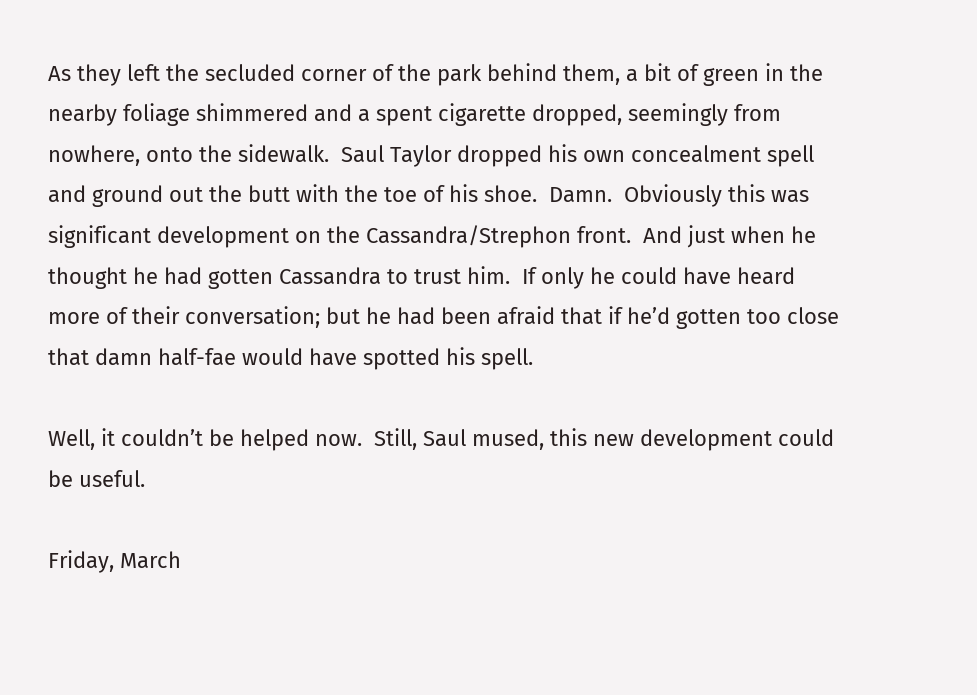As they left the secluded corner of the park behind them, a bit of green in the nearby foliage shimmered and a spent cigarette dropped, seemingly from nowhere, onto the sidewalk.  Saul Taylor dropped his own concealment spell and ground out the butt with the toe of his shoe.  Damn.  Obviously this was significant development on the Cassandra/Strephon front.  And just when he thought he had gotten Cassandra to trust him.  If only he could have heard more of their conversation; but he had been afraid that if he’d gotten too close that damn half-fae would have spotted his spell.

Well, it couldn’t be helped now.  Still, Saul mused, this new development could be useful.

Friday, March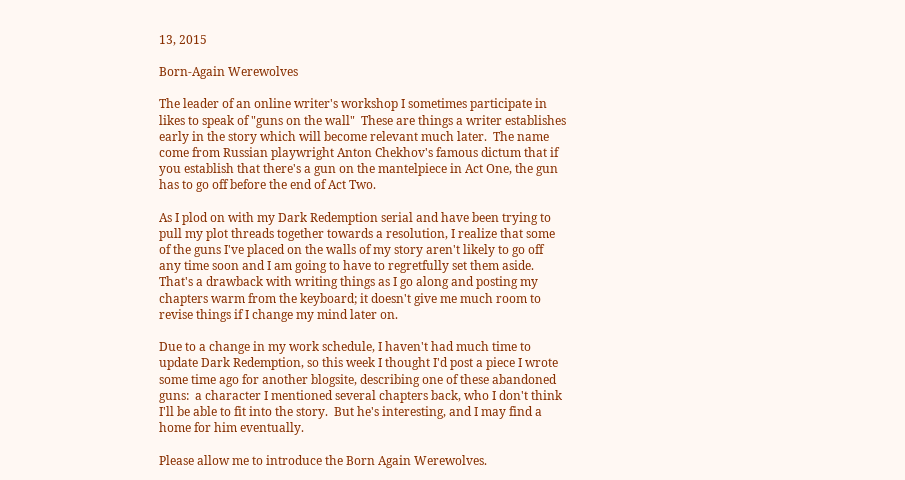13, 2015

Born-Again Werewolves

The leader of an online writer's workshop I sometimes participate in likes to speak of "guns on the wall"  These are things a writer establishes early in the story which will become relevant much later.  The name come from Russian playwright Anton Chekhov's famous dictum that if you establish that there's a gun on the mantelpiece in Act One, the gun has to go off before the end of Act Two.

As I plod on with my Dark Redemption serial and have been trying to pull my plot threads together towards a resolution, I realize that some of the guns I've placed on the walls of my story aren't likely to go off any time soon and I am going to have to regretfully set them aside.  That's a drawback with writing things as I go along and posting my chapters warm from the keyboard; it doesn't give me much room to revise things if I change my mind later on.

Due to a change in my work schedule, I haven't had much time to update Dark Redemption, so this week I thought I'd post a piece I wrote some time ago for another blogsite, describing one of these abandoned guns:  a character I mentioned several chapters back, who I don't think I'll be able to fit into the story.  But he's interesting, and I may find a home for him eventually.

Please allow me to introduce the Born Again Werewolves.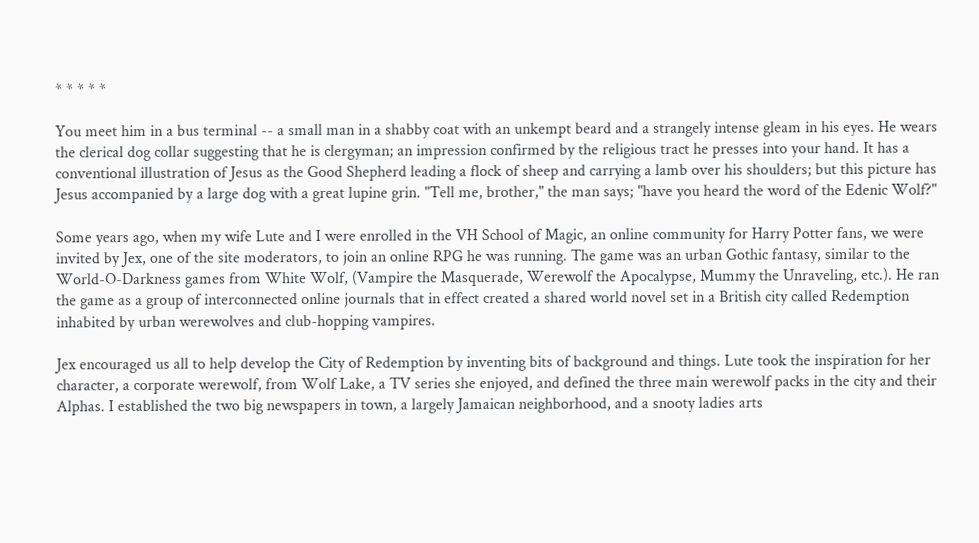* * * * *

You meet him in a bus terminal -- a small man in a shabby coat with an unkempt beard and a strangely intense gleam in his eyes. He wears the clerical dog collar suggesting that he is clergyman; an impression confirmed by the religious tract he presses into your hand. It has a conventional illustration of Jesus as the Good Shepherd leading a flock of sheep and carrying a lamb over his shoulders; but this picture has Jesus accompanied by a large dog with a great lupine grin. "Tell me, brother," the man says; "have you heard the word of the Edenic Wolf?"

Some years ago, when my wife Lute and I were enrolled in the VH School of Magic, an online community for Harry Potter fans, we were invited by Jex, one of the site moderators, to join an online RPG he was running. The game was an urban Gothic fantasy, similar to the World-O-Darkness games from White Wolf, (Vampire the Masquerade, Werewolf the Apocalypse, Mummy the Unraveling, etc.). He ran the game as a group of interconnected online journals that in effect created a shared world novel set in a British city called Redemption inhabited by urban werewolves and club-hopping vampires.

Jex encouraged us all to help develop the City of Redemption by inventing bits of background and things. Lute took the inspiration for her character, a corporate werewolf, from Wolf Lake, a TV series she enjoyed, and defined the three main werewolf packs in the city and their Alphas. I established the two big newspapers in town, a largely Jamaican neighborhood, and a snooty ladies arts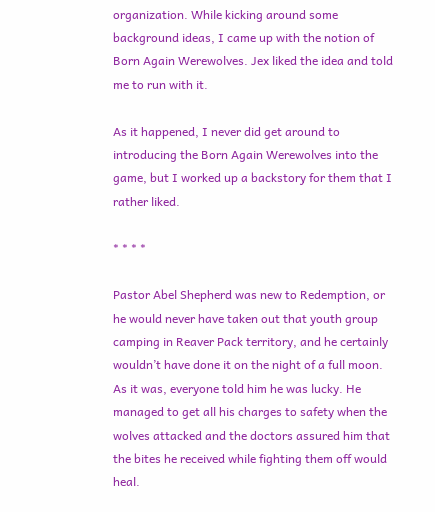organization. While kicking around some background ideas, I came up with the notion of Born Again Werewolves. Jex liked the idea and told me to run with it.

As it happened, I never did get around to introducing the Born Again Werewolves into the game, but I worked up a backstory for them that I rather liked.

* * * *

Pastor Abel Shepherd was new to Redemption, or he would never have taken out that youth group camping in Reaver Pack territory, and he certainly wouldn’t have done it on the night of a full moon. As it was, everyone told him he was lucky. He managed to get all his charges to safety when the wolves attacked and the doctors assured him that the bites he received while fighting them off would heal.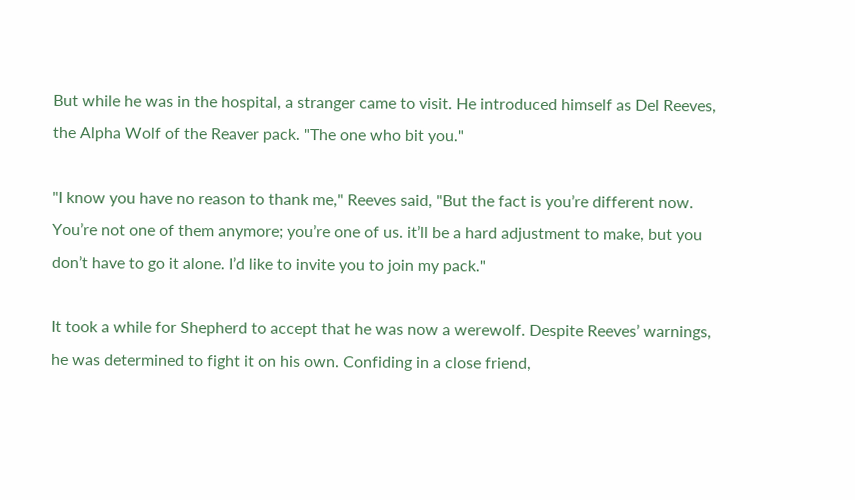But while he was in the hospital, a stranger came to visit. He introduced himself as Del Reeves, the Alpha Wolf of the Reaver pack. "The one who bit you."

"I know you have no reason to thank me," Reeves said, "But the fact is you’re different now. You’re not one of them anymore; you’re one of us. it’ll be a hard adjustment to make, but you don’t have to go it alone. I’d like to invite you to join my pack."

It took a while for Shepherd to accept that he was now a werewolf. Despite Reeves’ warnings, he was determined to fight it on his own. Confiding in a close friend,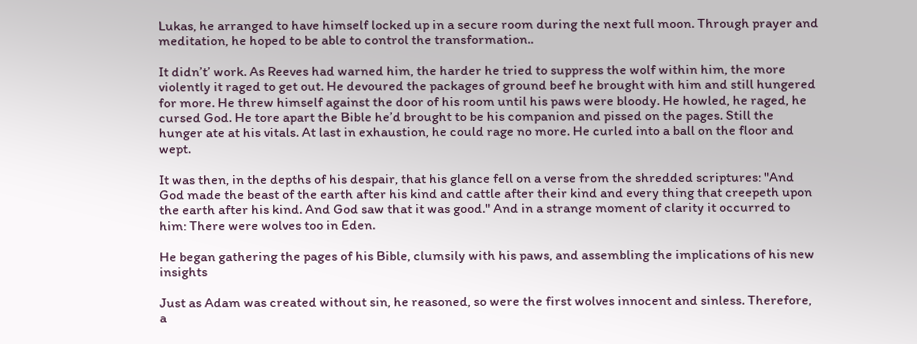Lukas, he arranged to have himself locked up in a secure room during the next full moon. Through prayer and meditation, he hoped to be able to control the transformation..

It didn’t’ work. As Reeves had warned him, the harder he tried to suppress the wolf within him, the more violently it raged to get out. He devoured the packages of ground beef he brought with him and still hungered for more. He threw himself against the door of his room until his paws were bloody. He howled, he raged, he cursed God. He tore apart the Bible he’d brought to be his companion and pissed on the pages. Still the hunger ate at his vitals. At last in exhaustion, he could rage no more. He curled into a ball on the floor and wept.

It was then, in the depths of his despair, that his glance fell on a verse from the shredded scriptures: "And God made the beast of the earth after his kind and cattle after their kind and every thing that creepeth upon the earth after his kind. And God saw that it was good." And in a strange moment of clarity it occurred to him: There were wolves too in Eden.

He began gathering the pages of his Bible, clumsily with his paws, and assembling the implications of his new insights

Just as Adam was created without sin, he reasoned, so were the first wolves innocent and sinless. Therefore, a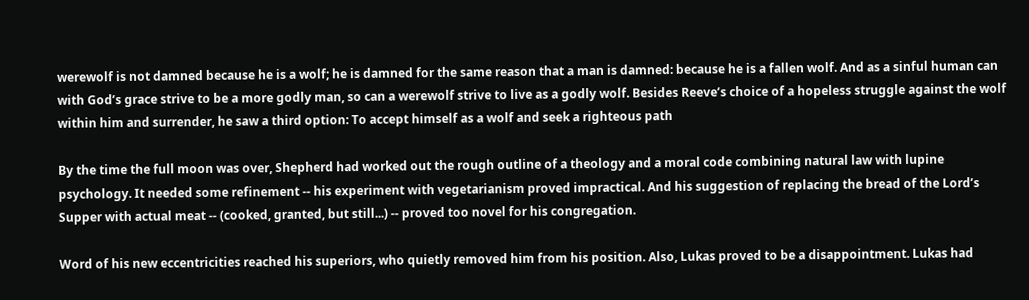werewolf is not damned because he is a wolf; he is damned for the same reason that a man is damned: because he is a fallen wolf. And as a sinful human can with God’s grace strive to be a more godly man, so can a werewolf strive to live as a godly wolf. Besides Reeve’s choice of a hopeless struggle against the wolf within him and surrender, he saw a third option: To accept himself as a wolf and seek a righteous path

By the time the full moon was over, Shepherd had worked out the rough outline of a theology and a moral code combining natural law with lupine psychology. It needed some refinement -- his experiment with vegetarianism proved impractical. And his suggestion of replacing the bread of the Lord’s Supper with actual meat -- (cooked, granted, but still...) -- proved too novel for his congregation.

Word of his new eccentricities reached his superiors, who quietly removed him from his position. Also, Lukas proved to be a disappointment. Lukas had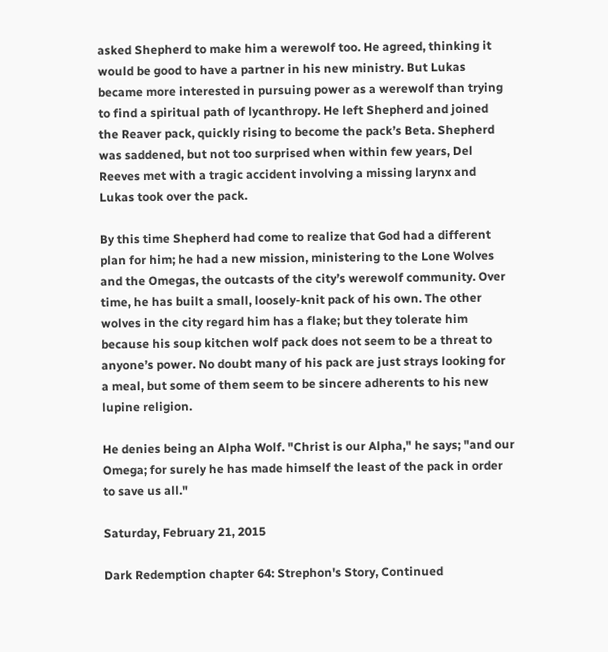asked Shepherd to make him a werewolf too. He agreed, thinking it would be good to have a partner in his new ministry. But Lukas became more interested in pursuing power as a werewolf than trying to find a spiritual path of lycanthropy. He left Shepherd and joined the Reaver pack, quickly rising to become the pack’s Beta. Shepherd was saddened, but not too surprised when within few years, Del Reeves met with a tragic accident involving a missing larynx and Lukas took over the pack.

By this time Shepherd had come to realize that God had a different plan for him; he had a new mission, ministering to the Lone Wolves and the Omegas, the outcasts of the city’s werewolf community. Over time, he has built a small, loosely-knit pack of his own. The other wolves in the city regard him has a flake; but they tolerate him because his soup kitchen wolf pack does not seem to be a threat to anyone’s power. No doubt many of his pack are just strays looking for a meal, but some of them seem to be sincere adherents to his new lupine religion.

He denies being an Alpha Wolf. "Christ is our Alpha," he says; "and our Omega; for surely he has made himself the least of the pack in order to save us all."

Saturday, February 21, 2015

Dark Redemption chapter 64: Strephon's Story, Continued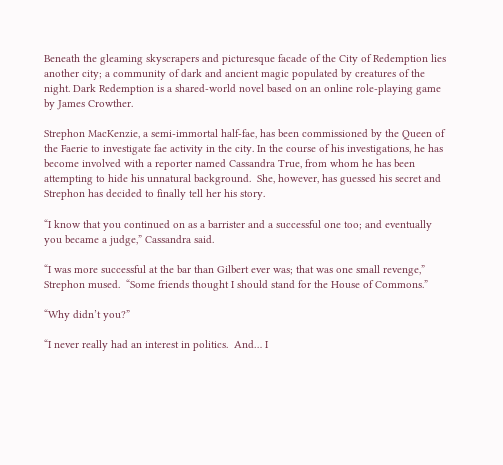Beneath the gleaming skyscrapers and picturesque facade of the City of Redemption lies another city; a community of dark and ancient magic populated by creatures of the night. Dark Redemption is a shared-world novel based on an online role-playing game by James Crowther.

Strephon MacKenzie, a semi-immortal half-fae, has been commissioned by the Queen of the Faerie to investigate fae activity in the city. In the course of his investigations, he has become involved with a reporter named Cassandra True, from whom he has been attempting to hide his unnatural background.  She, however, has guessed his secret and Strephon has decided to finally tell her his story.

“I know that you continued on as a barrister and a successful one too; and eventually you became a judge,” Cassandra said.

“I was more successful at the bar than Gilbert ever was; that was one small revenge,” Strephon mused.  “Some friends thought I should stand for the House of Commons.”

“Why didn’t you?”

“I never really had an interest in politics.  And… I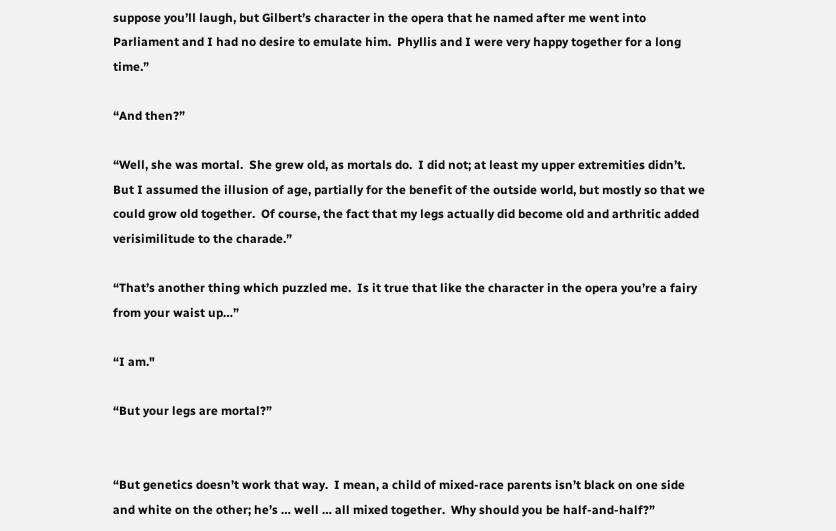suppose you’ll laugh, but Gilbert’s character in the opera that he named after me went into Parliament and I had no desire to emulate him.  Phyllis and I were very happy together for a long time.”

“And then?”

“Well, she was mortal.  She grew old, as mortals do.  I did not; at least my upper extremities didn’t.  But I assumed the illusion of age, partially for the benefit of the outside world, but mostly so that we could grow old together.  Of course, the fact that my legs actually did become old and arthritic added verisimilitude to the charade.”

“That’s another thing which puzzled me.  Is it true that like the character in the opera you’re a fairy from your waist up…”

“I am."

“But your legs are mortal?”


“But genetics doesn’t work that way.  I mean, a child of mixed-race parents isn’t black on one side and white on the other; he’s … well … all mixed together.  Why should you be half-and-half?”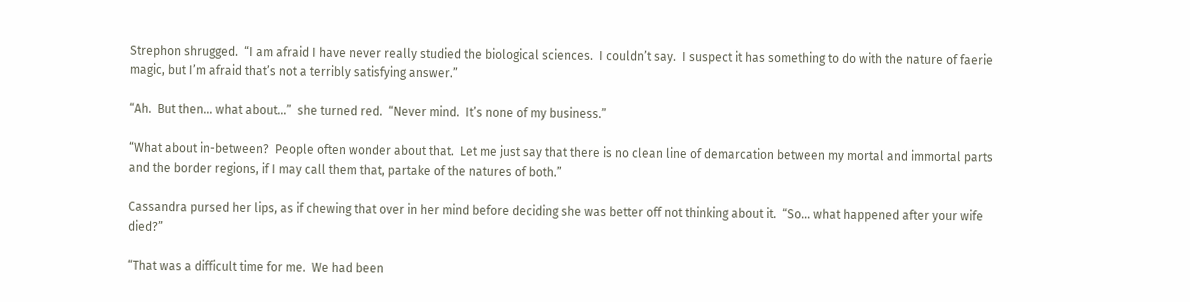Strephon shrugged.  “I am afraid I have never really studied the biological sciences.  I couldn’t say.  I suspect it has something to do with the nature of faerie magic, but I’m afraid that’s not a terribly satisfying answer.”

“Ah.  But then… what about…”  she turned red.  “Never mind.  It’s none of my business.”

“What about in-between?  People often wonder about that.  Let me just say that there is no clean line of demarcation between my mortal and immortal parts and the border regions, if I may call them that, partake of the natures of both.”

Cassandra pursed her lips, as if chewing that over in her mind before deciding she was better off not thinking about it.  “So… what happened after your wife died?”

“That was a difficult time for me.  We had been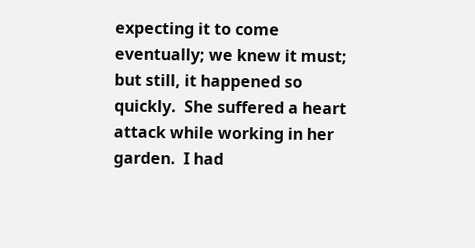expecting it to come eventually; we knew it must; but still, it happened so quickly.  She suffered a heart attack while working in her garden.  I had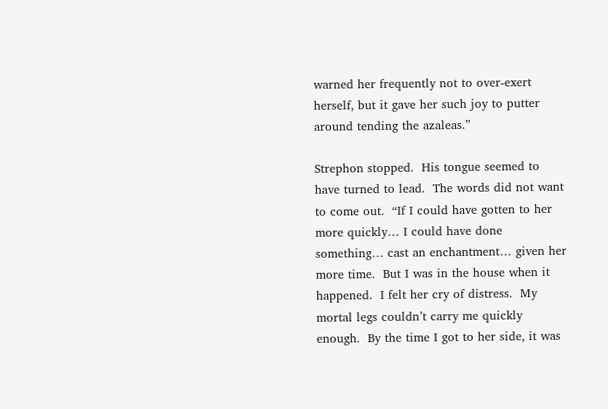warned her frequently not to over-exert herself, but it gave her such joy to putter around tending the azaleas.”

Strephon stopped.  His tongue seemed to have turned to lead.  The words did not want to come out.  “If I could have gotten to her more quickly… I could have done something… cast an enchantment… given her more time.  But I was in the house when it happened.  I felt her cry of distress.  My mortal legs couldn’t carry me quickly enough.  By the time I got to her side, it was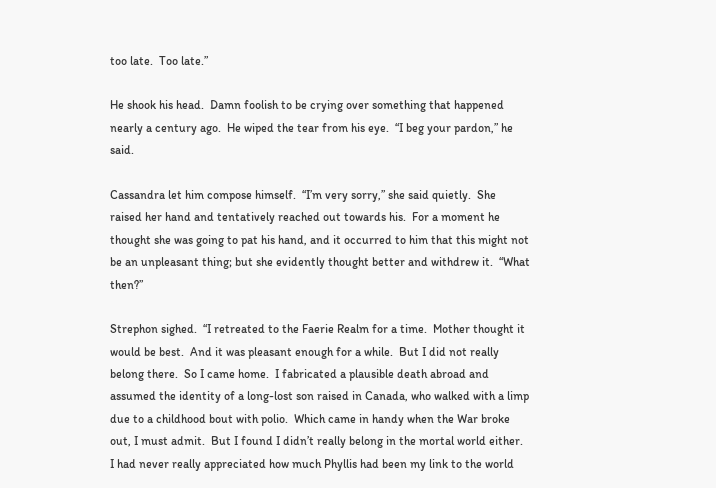too late.  Too late.”

He shook his head.  Damn foolish to be crying over something that happened nearly a century ago.  He wiped the tear from his eye.  “I beg your pardon,” he said.

Cassandra let him compose himself.  “I’m very sorry,” she said quietly.  She raised her hand and tentatively reached out towards his.  For a moment he thought she was going to pat his hand, and it occurred to him that this might not be an unpleasant thing; but she evidently thought better and withdrew it.  “What then?”

Strephon sighed.  “I retreated to the Faerie Realm for a time.  Mother thought it would be best.  And it was pleasant enough for a while.  But I did not really belong there.  So I came home.  I fabricated a plausible death abroad and assumed the identity of a long-lost son raised in Canada, who walked with a limp due to a childhood bout with polio.  Which came in handy when the War broke out, I must admit.  But I found I didn’t really belong in the mortal world either.  I had never really appreciated how much Phyllis had been my link to the world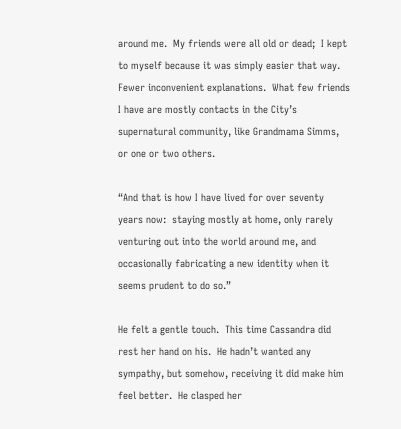around me.  My friends were all old or dead;  I kept to myself because it was simply easier that way.  Fewer inconvenient explanations.  What few friends I have are mostly contacts in the City’s supernatural community, like Grandmama Simms, or one or two others.

“And that is how I have lived for over seventy years now:  staying mostly at home, only rarely venturing out into the world around me, and occasionally fabricating a new identity when it seems prudent to do so.”

He felt a gentle touch.  This time Cassandra did rest her hand on his.  He hadn’t wanted any sympathy, but somehow, receiving it did make him feel better.  He clasped her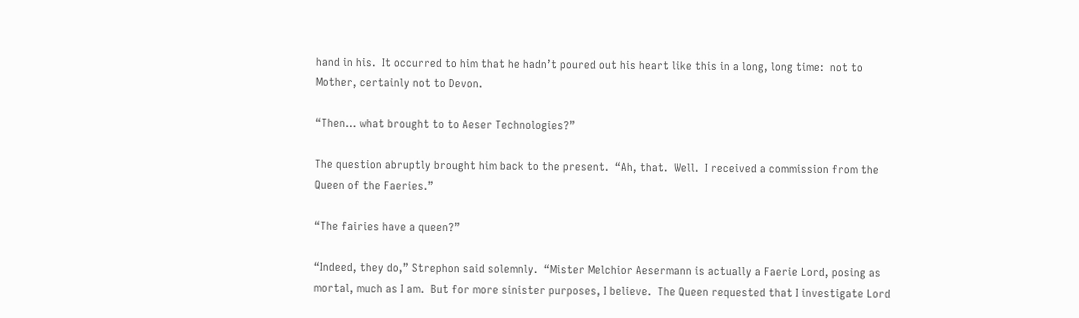hand in his.  It occurred to him that he hadn’t poured out his heart like this in a long, long time:  not to Mother, certainly not to Devon.

“Then… what brought to to Aeser Technologies?”

The question abruptly brought him back to the present.  “Ah, that.  Well.  I received a commission from the Queen of the Faeries.”

“The fairies have a queen?”

“Indeed, they do,” Strephon said solemnly.  “Mister Melchior Aesermann is actually a Faerie Lord, posing as mortal, much as I am.  But for more sinister purposes, I believe.  The Queen requested that I investigate Lord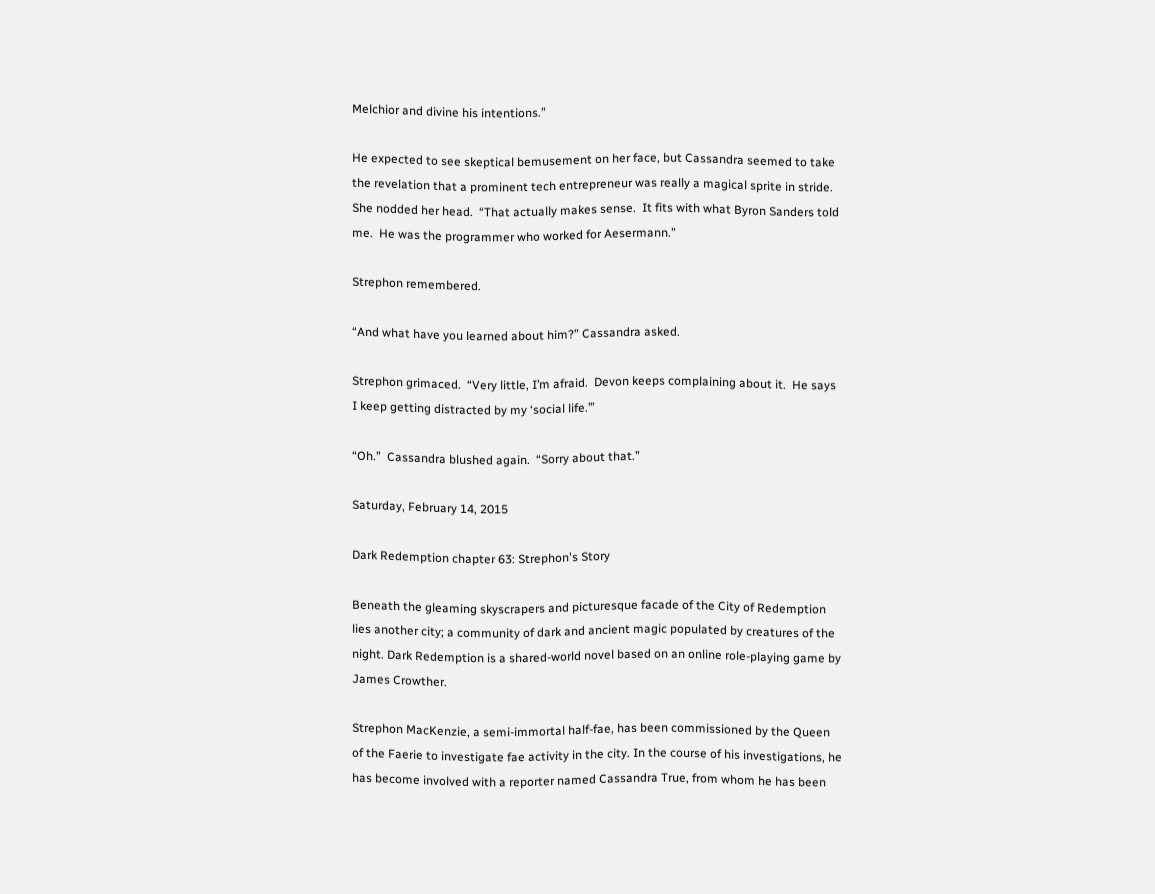Melchior and divine his intentions.”

He expected to see skeptical bemusement on her face, but Cassandra seemed to take the revelation that a prominent tech entrepreneur was really a magical sprite in stride.  She nodded her head.  “That actually makes sense.  It fits with what Byron Sanders told me.  He was the programmer who worked for Aesermann.”

Strephon remembered.

“And what have you learned about him?” Cassandra asked.

Strephon grimaced.  “Very little, I’m afraid.  Devon keeps complaining about it.  He says I keep getting distracted by my ‘social life.’”

“Oh.”  Cassandra blushed again.  “Sorry about that.”

Saturday, February 14, 2015

Dark Redemption chapter 63: Strephon's Story

Beneath the gleaming skyscrapers and picturesque facade of the City of Redemption lies another city; a community of dark and ancient magic populated by creatures of the night. Dark Redemption is a shared-world novel based on an online role-playing game by James Crowther.

Strephon MacKenzie, a semi-immortal half-fae, has been commissioned by the Queen of the Faerie to investigate fae activity in the city. In the course of his investigations, he has become involved with a reporter named Cassandra True, from whom he has been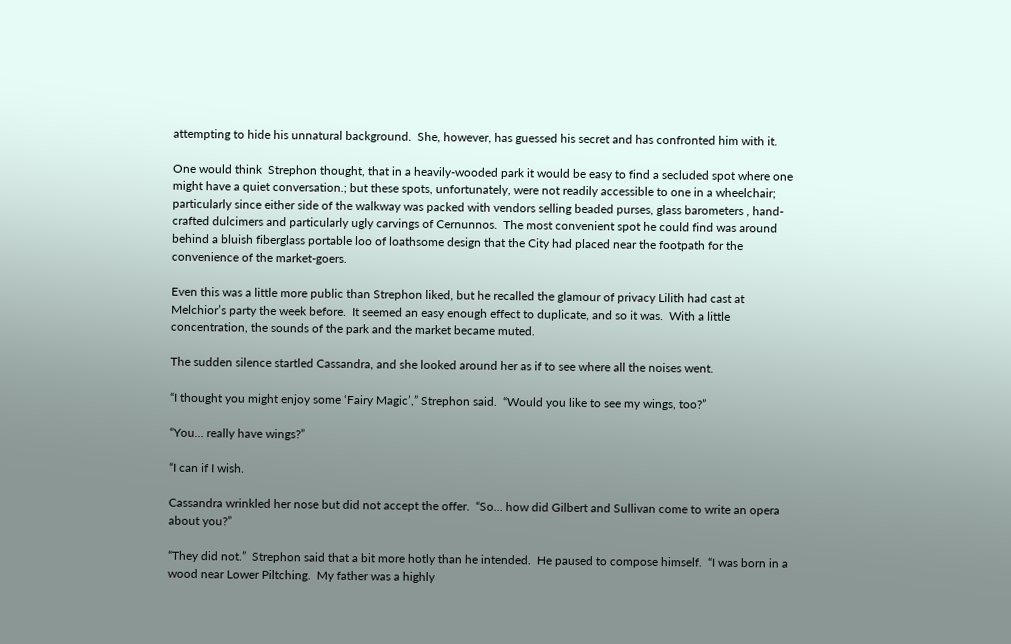attempting to hide his unnatural background.  She, however, has guessed his secret and has confronted him with it.

One would think  Strephon thought, that in a heavily-wooded park it would be easy to find a secluded spot where one might have a quiet conversation.; but these spots, unfortunately, were not readily accessible to one in a wheelchair; particularly since either side of the walkway was packed with vendors selling beaded purses, glass barometers , hand-crafted dulcimers and particularly ugly carvings of Cernunnos.  The most convenient spot he could find was around behind a bluish fiberglass portable loo of loathsome design that the City had placed near the footpath for the convenience of the market-goers.

Even this was a little more public than Strephon liked, but he recalled the glamour of privacy Lilith had cast at Melchior’s party the week before.  It seemed an easy enough effect to duplicate, and so it was.  With a little concentration, the sounds of the park and the market became muted.

The sudden silence startled Cassandra, and she looked around her as if to see where all the noises went.

“I thought you might enjoy some ‘Fairy Magic’,” Strephon said.  “Would you like to see my wings, too?”

“You… really have wings?”

“I can if I wish.

Cassandra wrinkled her nose but did not accept the offer.  “So… how did Gilbert and Sullivan come to write an opera about you?”

“They did not.”  Strephon said that a bit more hotly than he intended.  He paused to compose himself.  “I was born in a wood near Lower Piltching.  My father was a highly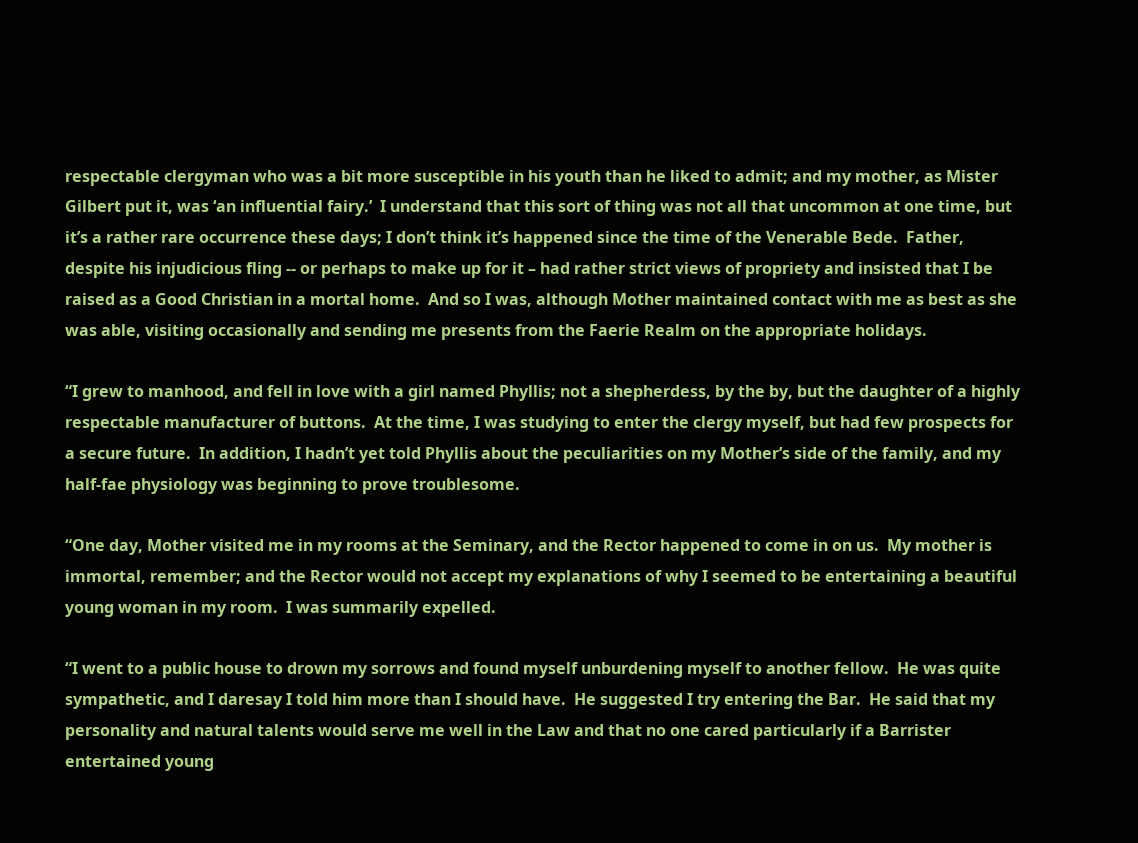respectable clergyman who was a bit more susceptible in his youth than he liked to admit; and my mother, as Mister Gilbert put it, was ‘an influential fairy.’  I understand that this sort of thing was not all that uncommon at one time, but it’s a rather rare occurrence these days; I don’t think it’s happened since the time of the Venerable Bede.  Father, despite his injudicious fling -- or perhaps to make up for it – had rather strict views of propriety and insisted that I be raised as a Good Christian in a mortal home.  And so I was, although Mother maintained contact with me as best as she was able, visiting occasionally and sending me presents from the Faerie Realm on the appropriate holidays.

“I grew to manhood, and fell in love with a girl named Phyllis; not a shepherdess, by the by, but the daughter of a highly respectable manufacturer of buttons.  At the time, I was studying to enter the clergy myself, but had few prospects for a secure future.  In addition, I hadn’t yet told Phyllis about the peculiarities on my Mother’s side of the family, and my half-fae physiology was beginning to prove troublesome.

“One day, Mother visited me in my rooms at the Seminary, and the Rector happened to come in on us.  My mother is immortal, remember; and the Rector would not accept my explanations of why I seemed to be entertaining a beautiful young woman in my room.  I was summarily expelled.

“I went to a public house to drown my sorrows and found myself unburdening myself to another fellow.  He was quite sympathetic, and I daresay I told him more than I should have.  He suggested I try entering the Bar.  He said that my personality and natural talents would serve me well in the Law and that no one cared particularly if a Barrister entertained young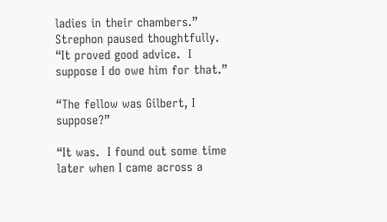ladies in their chambers.”  Strephon paused thoughtfully.  “It proved good advice.  I suppose I do owe him for that.”

“The fellow was Gilbert, I suppose?”

“It was.  I found out some time later when I came across a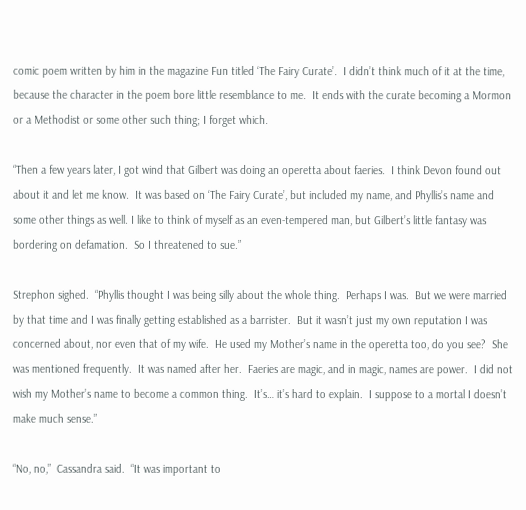comic poem written by him in the magazine Fun titled ‘The Fairy Curate’.  I didn’t think much of it at the time, because the character in the poem bore little resemblance to me.  It ends with the curate becoming a Mormon or a Methodist or some other such thing; I forget which.

“Then a few years later, I got wind that Gilbert was doing an operetta about faeries.  I think Devon found out about it and let me know.  It was based on ‘The Fairy Curate’, but included my name, and Phyllis’s name and some other things as well. I like to think of myself as an even-tempered man, but Gilbert’s little fantasy was bordering on defamation.  So I threatened to sue.”

Strephon sighed.  “Phyllis thought I was being silly about the whole thing.  Perhaps I was.  But we were married by that time and I was finally getting established as a barrister.  But it wasn’t just my own reputation I was concerned about, nor even that of my wife.  He used my Mother’s name in the operetta too, do you see?  She was mentioned frequently.  It was named after her.  Faeries are magic, and in magic, names are power.  I did not wish my Mother’s name to become a common thing.  It’s… it’s hard to explain.  I suppose to a mortal I doesn’t make much sense.”

“No, no,”  Cassandra said.  “It was important to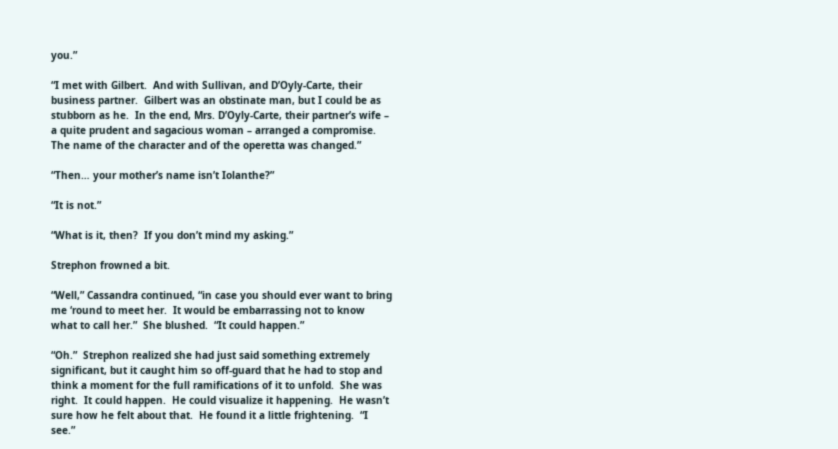you.”

“I met with Gilbert.  And with Sullivan, and D’Oyly-Carte, their business partner.  Gilbert was an obstinate man, but I could be as stubborn as he.  In the end, Mrs. D’Oyly-Carte, their partner’s wife – a quite prudent and sagacious woman – arranged a compromise.  The name of the character and of the operetta was changed.”

“Then… your mother’s name isn’t Iolanthe?”

“It is not.”

“What is it, then?  If you don’t mind my asking.”

Strephon frowned a bit.

“Well,” Cassandra continued, “in case you should ever want to bring me ‘round to meet her.  It would be embarrassing not to know what to call her.”  She blushed.  “It could happen.”

“Oh.”  Strephon realized she had just said something extremely significant, but it caught him so off-guard that he had to stop and think a moment for the full ramifications of it to unfold.  She was right.  It could happen.  He could visualize it happening.  He wasn’t sure how he felt about that.  He found it a little frightening.  “I see.”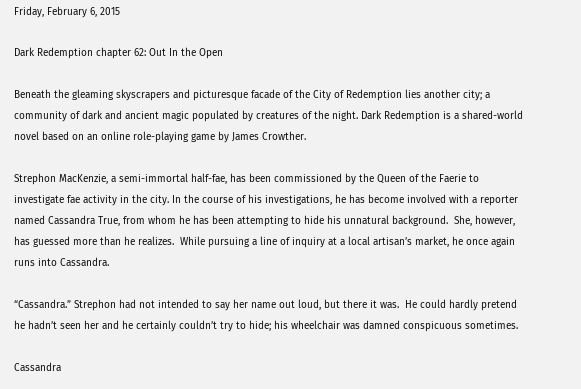Friday, February 6, 2015

Dark Redemption chapter 62: Out In the Open

Beneath the gleaming skyscrapers and picturesque facade of the City of Redemption lies another city; a community of dark and ancient magic populated by creatures of the night. Dark Redemption is a shared-world novel based on an online role-playing game by James Crowther.

Strephon MacKenzie, a semi-immortal half-fae, has been commissioned by the Queen of the Faerie to investigate fae activity in the city. In the course of his investigations, he has become involved with a reporter named Cassandra True, from whom he has been attempting to hide his unnatural background.  She, however, has guessed more than he realizes.  While pursuing a line of inquiry at a local artisan’s market, he once again runs into Cassandra.

“Cassandra.” Strephon had not intended to say her name out loud, but there it was.  He could hardly pretend he hadn’t seen her and he certainly couldn’t try to hide; his wheelchair was damned conspicuous sometimes.

Cassandra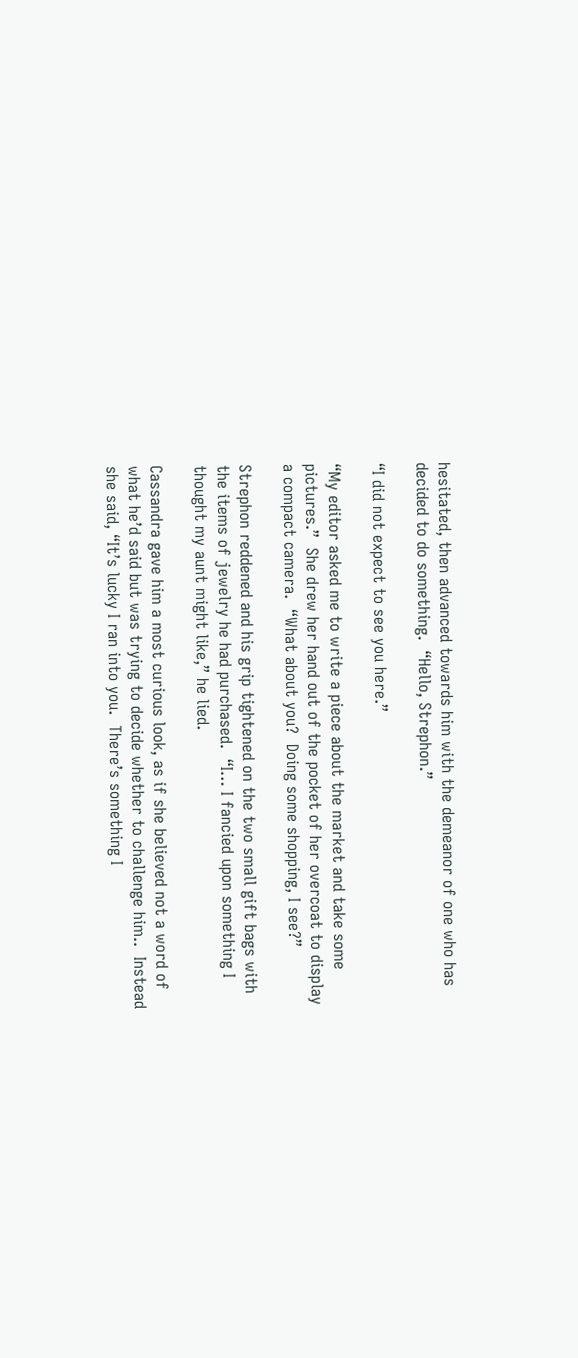hesitated, then advanced towards him with the demeanor of one who has decided to do something.  “Hello, Strephon.”

“I did not expect to see you here.”

“My editor asked me to write a piece about the market and take some pictures.”  She drew her hand out of the pocket of her overcoat to display a compact camera.  “What about you?  Doing some shopping, I see?”

Strephon reddened and his grip tightened on the two small gift bags with the items of jewelry he had purchased.  “I… I fancied upon something I thought my aunt might like,” he lied.

Cassandra gave him a most curious look, as if she believed not a word of what he’d said but was trying to decide whether to challenge him..  Instead she said, “It’s lucky I ran into you.  There’s something I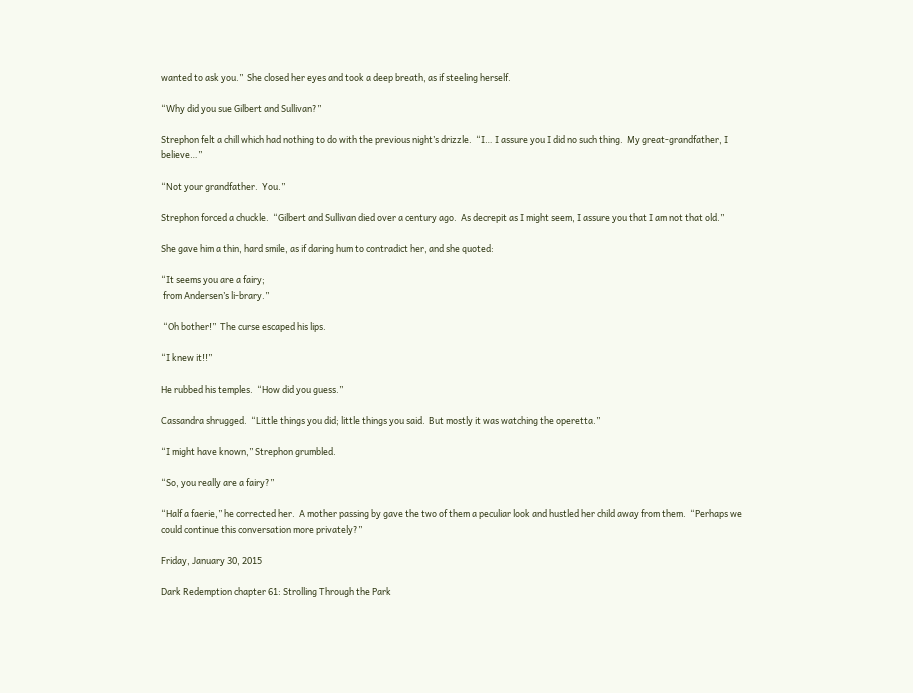wanted to ask you.”  She closed her eyes and took a deep breath, as if steeling herself.

“Why did you sue Gilbert and Sullivan?”

Strephon felt a chill which had nothing to do with the previous night’s drizzle.  “I… I assure you I did no such thing.  My great-grandfather, I believe…”

“Not your grandfather.  You.”

Strephon forced a chuckle.  “Gilbert and Sullivan died over a century ago.  As decrepit as I might seem, I assure you that I am not that old.”

She gave him a thin, hard smile, as if daring hum to contradict her, and she quoted:

“It seems you are a fairy;
 from Andersen’s li-brary.”

 “Oh bother!”  The curse escaped his lips.

“I knew it!!”

He rubbed his temples.  “How did you guess.”

Cassandra shrugged.  “Little things you did; little things you said.  But mostly it was watching the operetta.”

“I might have known,” Strephon grumbled.

“So, you really are a fairy?”

“Half a faerie,” he corrected her.  A mother passing by gave the two of them a peculiar look and hustled her child away from them.  “Perhaps we could continue this conversation more privately?”

Friday, January 30, 2015

Dark Redemption chapter 61: Strolling Through the Park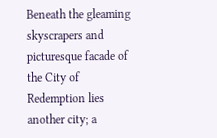Beneath the gleaming skyscrapers and picturesque facade of the City of Redemption lies another city; a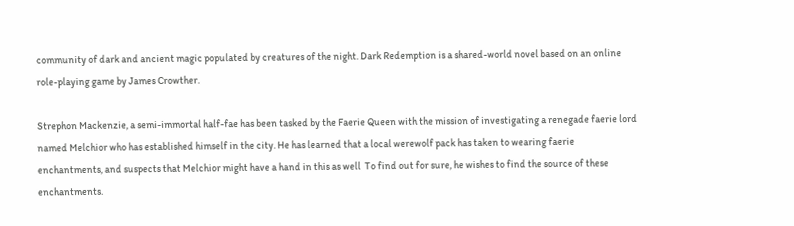community of dark and ancient magic populated by creatures of the night. Dark Redemption is a shared-world novel based on an online role-playing game by James Crowther.

Strephon Mackenzie, a semi-immortal half-fae has been tasked by the Faerie Queen with the mission of investigating a renegade faerie lord named Melchior who has established himself in the city. He has learned that a local werewolf pack has taken to wearing faerie enchantments, and suspects that Melchior might have a hand in this as well  To find out for sure, he wishes to find the source of these enchantments.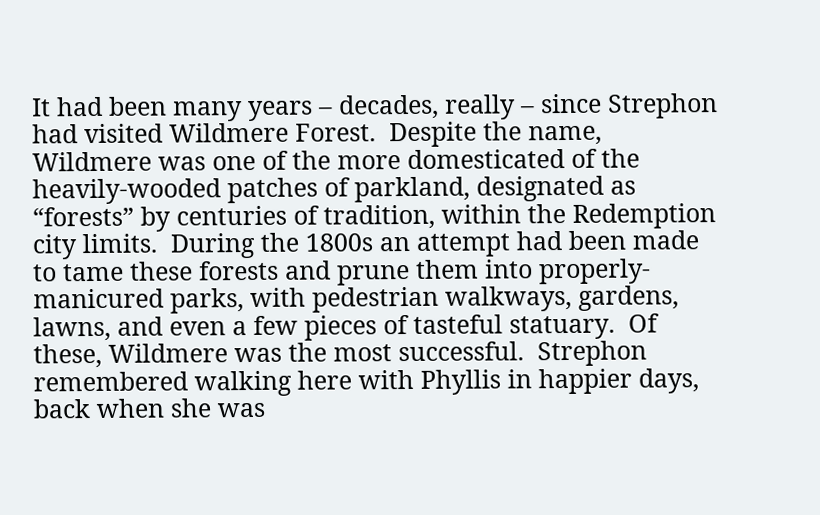It had been many years – decades, really – since Strephon had visited Wildmere Forest.  Despite the name, Wildmere was one of the more domesticated of the heavily-wooded patches of parkland, designated as “forests” by centuries of tradition, within the Redemption city limits.  During the 1800s an attempt had been made to tame these forests and prune them into properly-manicured parks, with pedestrian walkways, gardens, lawns, and even a few pieces of tasteful statuary.  Of these, Wildmere was the most successful.  Strephon remembered walking here with Phyllis in happier days, back when she was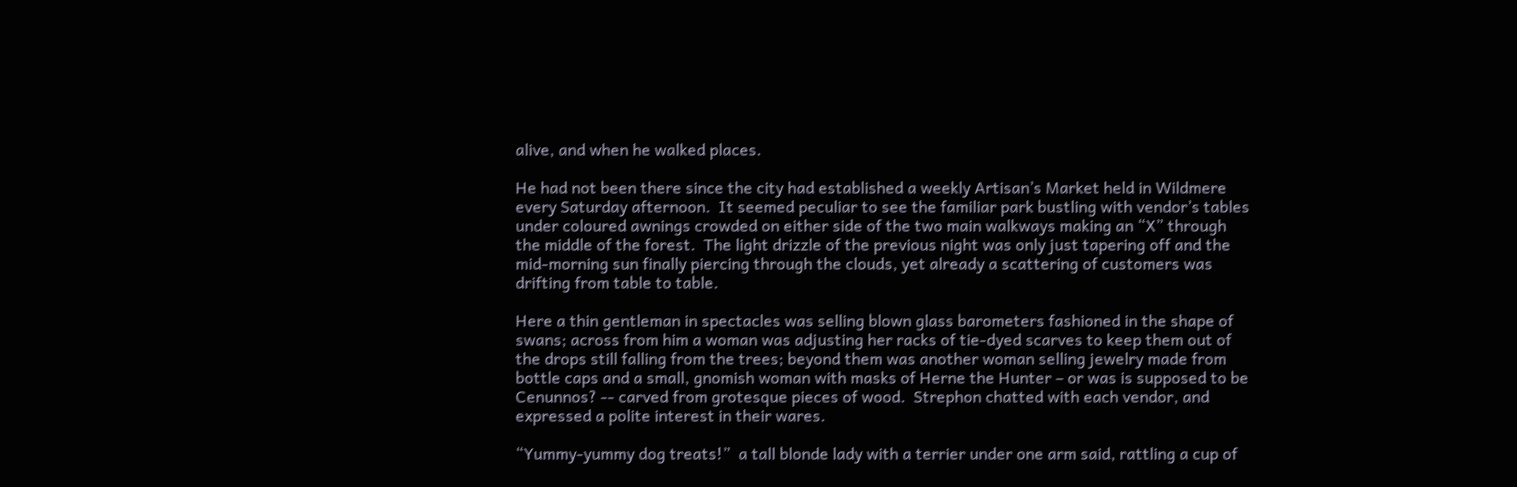alive, and when he walked places.

He had not been there since the city had established a weekly Artisan’s Market held in Wildmere every Saturday afternoon.  It seemed peculiar to see the familiar park bustling with vendor’s tables under coloured awnings crowded on either side of the two main walkways making an “X” through the middle of the forest.  The light drizzle of the previous night was only just tapering off and the mid-morning sun finally piercing through the clouds, yet already a scattering of customers was drifting from table to table.

Here a thin gentleman in spectacles was selling blown glass barometers fashioned in the shape of swans; across from him a woman was adjusting her racks of tie-dyed scarves to keep them out of the drops still falling from the trees; beyond them was another woman selling jewelry made from bottle caps and a small, gnomish woman with masks of Herne the Hunter – or was is supposed to be Cenunnos? -- carved from grotesque pieces of wood.  Strephon chatted with each vendor, and expressed a polite interest in their wares.

“Yummy-yummy dog treats!”  a tall blonde lady with a terrier under one arm said, rattling a cup of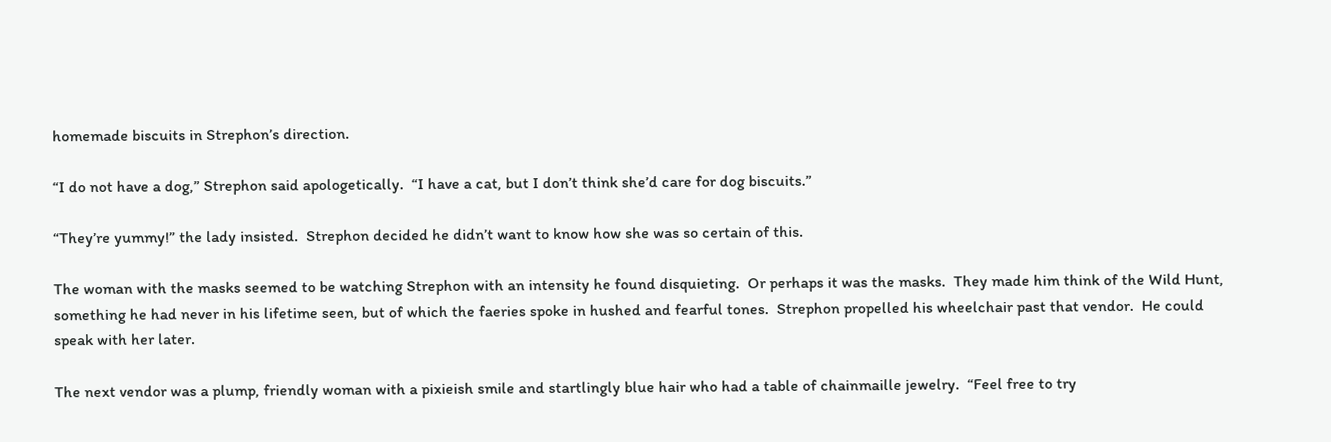homemade biscuits in Strephon’s direction.

“I do not have a dog,” Strephon said apologetically.  “I have a cat, but I don’t think she’d care for dog biscuits.”

“They’re yummy!” the lady insisted.  Strephon decided he didn’t want to know how she was so certain of this.

The woman with the masks seemed to be watching Strephon with an intensity he found disquieting.  Or perhaps it was the masks.  They made him think of the Wild Hunt, something he had never in his lifetime seen, but of which the faeries spoke in hushed and fearful tones.  Strephon propelled his wheelchair past that vendor.  He could speak with her later.

The next vendor was a plump, friendly woman with a pixieish smile and startlingly blue hair who had a table of chainmaille jewelry.  “Feel free to try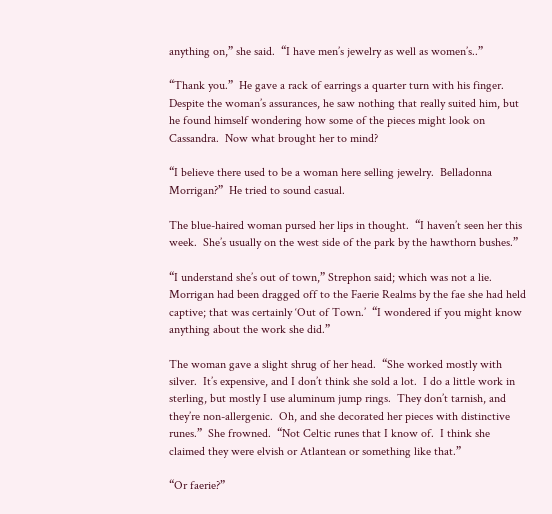anything on,” she said.  “I have men’s jewelry as well as women’s..”

“Thank you.”  He gave a rack of earrings a quarter turn with his finger.  Despite the woman’s assurances, he saw nothing that really suited him, but he found himself wondering how some of the pieces might look on Cassandra.  Now what brought her to mind?

“I believe there used to be a woman here selling jewelry.  Belladonna Morrigan?”  He tried to sound casual.

The blue-haired woman pursed her lips in thought.  “I haven’t seen her this week.  She’s usually on the west side of the park by the hawthorn bushes.”

“I understand she’s out of town,” Strephon said; which was not a lie.  Morrigan had been dragged off to the Faerie Realms by the fae she had held captive; that was certainly ‘Out of Town.’  “I wondered if you might know anything about the work she did.”

The woman gave a slight shrug of her head.  “She worked mostly with silver.  It’s expensive, and I don’t think she sold a lot.  I do a little work in sterling, but mostly I use aluminum jump rings.  They don’t tarnish, and they’re non-allergenic.  Oh, and she decorated her pieces with distinctive runes.”  She frowned.  “Not Celtic runes that I know of.  I think she claimed they were elvish or Atlantean or something like that.”

“Or faerie?”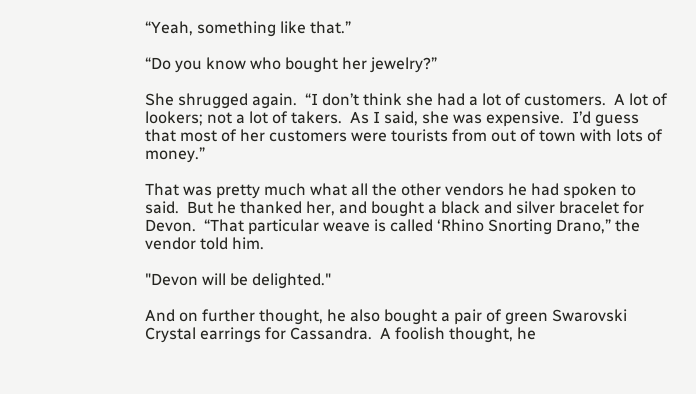“Yeah, something like that.”

“Do you know who bought her jewelry?”

She shrugged again.  “I don’t think she had a lot of customers.  A lot of lookers; not a lot of takers.  As I said, she was expensive.  I’d guess that most of her customers were tourists from out of town with lots of money.”

That was pretty much what all the other vendors he had spoken to said.  But he thanked her, and bought a black and silver bracelet for Devon.  “That particular weave is called ‘Rhino Snorting Drano,” the vendor told him.

"Devon will be delighted."

And on further thought, he also bought a pair of green Swarovski Crystal earrings for Cassandra.  A foolish thought, he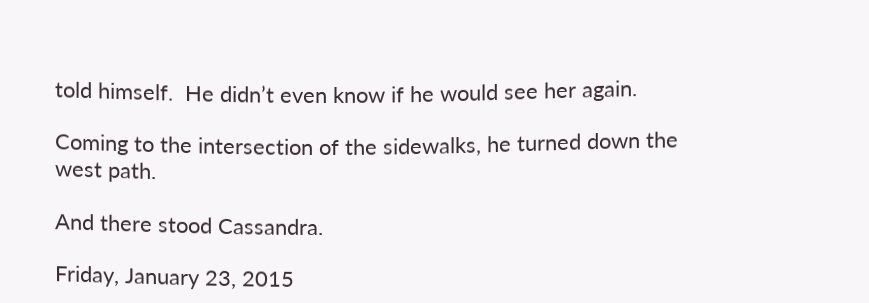told himself.  He didn’t even know if he would see her again.

Coming to the intersection of the sidewalks, he turned down the west path.

And there stood Cassandra.

Friday, January 23, 2015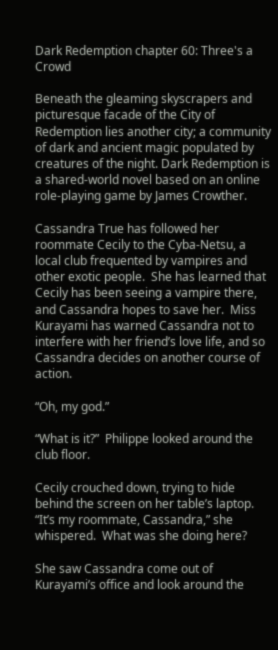Dark Redemption chapter 60: Three's a Crowd

Beneath the gleaming skyscrapers and picturesque facade of the City of Redemption lies another city; a community of dark and ancient magic populated by creatures of the night. Dark Redemption is a shared-world novel based on an online role-playing game by James Crowther.

Cassandra True has followed her roommate Cecily to the Cyba-Netsu, a local club frequented by vampires and other exotic people.  She has learned that Cecily has been seeing a vampire there, and Cassandra hopes to save her.  Miss Kurayami has warned Cassandra not to interfere with her friend’s love life, and so Cassandra decides on another course of action.

“Oh, my god.”

“What is it?”  Philippe looked around the club floor.

Cecily crouched down, trying to hide behind the screen on her table’s laptop.  “It’s my roommate, Cassandra,” she whispered.  What was she doing here?

She saw Cassandra come out of Kurayami’s office and look around the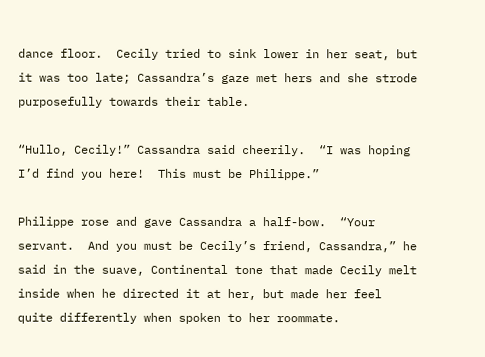dance floor.  Cecily tried to sink lower in her seat, but it was too late; Cassandra’s gaze met hers and she strode purposefully towards their table.

“Hullo, Cecily!” Cassandra said cheerily.  “I was hoping I’d find you here!  This must be Philippe.”

Philippe rose and gave Cassandra a half-bow.  “Your servant.  And you must be Cecily’s friend, Cassandra,” he said in the suave, Continental tone that made Cecily melt inside when he directed it at her, but made her feel quite differently when spoken to her roommate.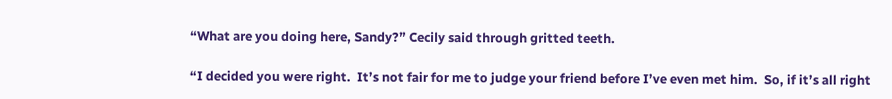“What are you doing here, Sandy?” Cecily said through gritted teeth.

“I decided you were right.  It’s not fair for me to judge your friend before I’ve even met him.  So, if it’s all right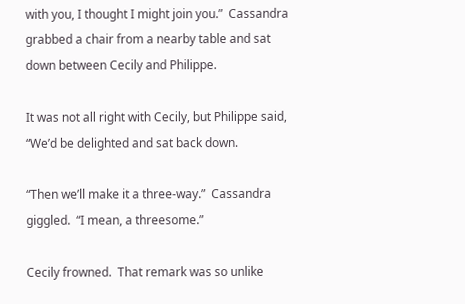with you, I thought I might join you.”  Cassandra grabbed a chair from a nearby table and sat down between Cecily and Philippe.

It was not all right with Cecily, but Philippe said, “We’d be delighted and sat back down.

“Then we’ll make it a three-way.”  Cassandra giggled.  “I mean, a threesome.”

Cecily frowned.  That remark was so unlike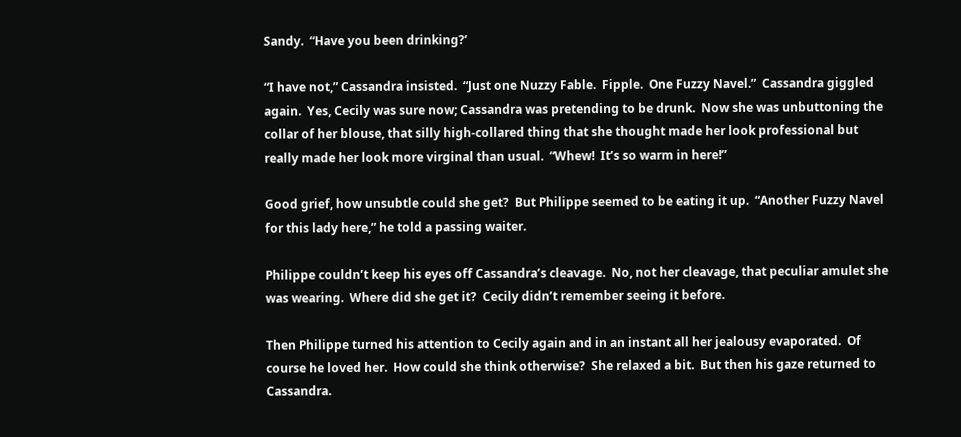Sandy.  “Have you been drinking?’

“I have not,” Cassandra insisted.  “Just one Nuzzy Fable.  Fipple.  One Fuzzy Navel.”  Cassandra giggled again.  Yes, Cecily was sure now; Cassandra was pretending to be drunk.  Now she was unbuttoning the collar of her blouse, that silly high-collared thing that she thought made her look professional but really made her look more virginal than usual.  “Whew!  It’s so warm in here!”

Good grief, how unsubtle could she get?  But Philippe seemed to be eating it up.  “Another Fuzzy Navel for this lady here,” he told a passing waiter.

Philippe couldn’t keep his eyes off Cassandra’s cleavage.  No, not her cleavage, that peculiar amulet she was wearing.  Where did she get it?  Cecily didn’t remember seeing it before.

Then Philippe turned his attention to Cecily again and in an instant all her jealousy evaporated.  Of course he loved her.  How could she think otherwise?  She relaxed a bit.  But then his gaze returned to Cassandra.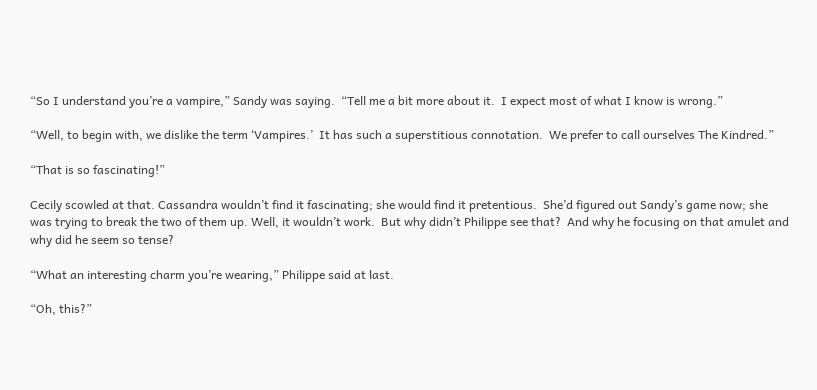“So I understand you’re a vampire,” Sandy was saying.  “Tell me a bit more about it.  I expect most of what I know is wrong.”

“Well, to begin with, we dislike the term ‘Vampires.’  It has such a superstitious connotation.  We prefer to call ourselves The Kindred.”

“That is so fascinating!”

Cecily scowled at that. Cassandra wouldn’t find it fascinating; she would find it pretentious.  She’d figured out Sandy’s game now; she was trying to break the two of them up. Well, it wouldn’t work.  But why didn’t Philippe see that?  And why he focusing on that amulet and why did he seem so tense?

“What an interesting charm you’re wearing,” Philippe said at last.

“Oh, this?”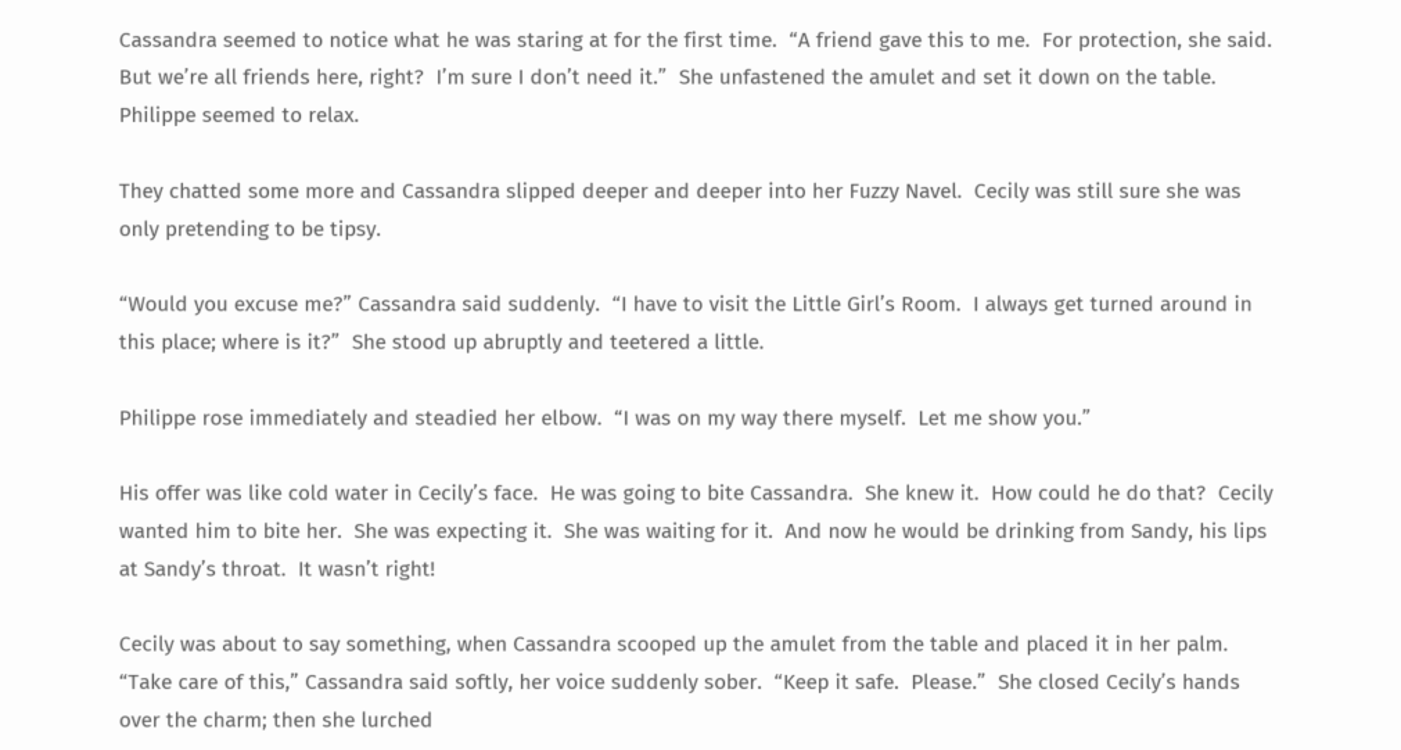Cassandra seemed to notice what he was staring at for the first time.  “A friend gave this to me.  For protection, she said.  But we’re all friends here, right?  I’m sure I don’t need it.”  She unfastened the amulet and set it down on the table.  Philippe seemed to relax.

They chatted some more and Cassandra slipped deeper and deeper into her Fuzzy Navel.  Cecily was still sure she was only pretending to be tipsy.

“Would you excuse me?” Cassandra said suddenly.  “I have to visit the Little Girl’s Room.  I always get turned around in this place; where is it?”  She stood up abruptly and teetered a little.

Philippe rose immediately and steadied her elbow.  “I was on my way there myself.  Let me show you.”

His offer was like cold water in Cecily’s face.  He was going to bite Cassandra.  She knew it.  How could he do that?  Cecily wanted him to bite her.  She was expecting it.  She was waiting for it.  And now he would be drinking from Sandy, his lips at Sandy’s throat.  It wasn’t right!

Cecily was about to say something, when Cassandra scooped up the amulet from the table and placed it in her palm.  “Take care of this,” Cassandra said softly, her voice suddenly sober.  “Keep it safe.  Please.”  She closed Cecily’s hands over the charm; then she lurched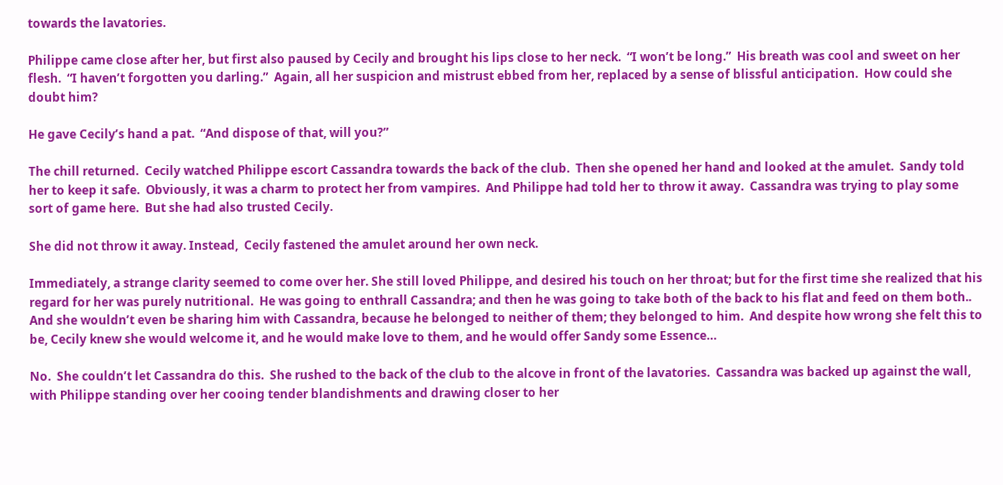towards the lavatories.

Philippe came close after her, but first also paused by Cecily and brought his lips close to her neck.  “I won’t be long.”  His breath was cool and sweet on her flesh.  “I haven’t forgotten you darling.”  Again, all her suspicion and mistrust ebbed from her, replaced by a sense of blissful anticipation.  How could she doubt him?

He gave Cecily’s hand a pat.  “And dispose of that, will you?”

The chill returned.  Cecily watched Philippe escort Cassandra towards the back of the club.  Then she opened her hand and looked at the amulet.  Sandy told her to keep it safe.  Obviously, it was a charm to protect her from vampires.  And Philippe had told her to throw it away.  Cassandra was trying to play some sort of game here.  But she had also trusted Cecily.

She did not throw it away. Instead,  Cecily fastened the amulet around her own neck.

Immediately, a strange clarity seemed to come over her. She still loved Philippe, and desired his touch on her throat; but for the first time she realized that his regard for her was purely nutritional.  He was going to enthrall Cassandra; and then he was going to take both of the back to his flat and feed on them both.. And she wouldn’t even be sharing him with Cassandra, because he belonged to neither of them; they belonged to him.  And despite how wrong she felt this to be, Cecily knew she would welcome it, and he would make love to them, and he would offer Sandy some Essence…

No.  She couldn’t let Cassandra do this.  She rushed to the back of the club to the alcove in front of the lavatories.  Cassandra was backed up against the wall, with Philippe standing over her cooing tender blandishments and drawing closer to her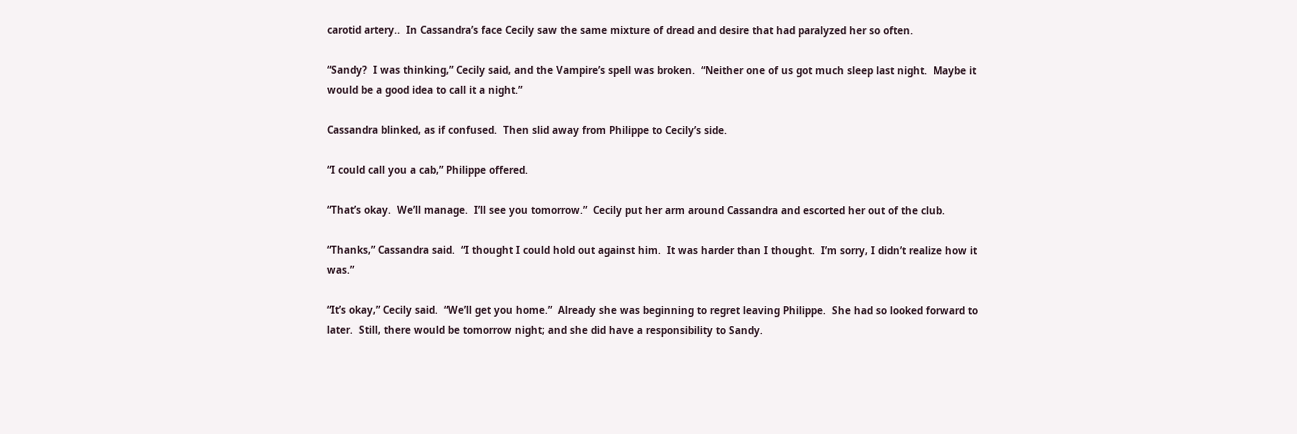carotid artery..  In Cassandra’s face Cecily saw the same mixture of dread and desire that had paralyzed her so often.

“Sandy?  I was thinking,” Cecily said, and the Vampire’s spell was broken.  “Neither one of us got much sleep last night.  Maybe it would be a good idea to call it a night.”

Cassandra blinked, as if confused.  Then slid away from Philippe to Cecily’s side.

“I could call you a cab,” Philippe offered.

“That’s okay.  We’ll manage.  I’ll see you tomorrow.”  Cecily put her arm around Cassandra and escorted her out of the club.

“Thanks,” Cassandra said.  “I thought I could hold out against him.  It was harder than I thought.  I’m sorry, I didn’t realize how it was.”

“It’s okay,” Cecily said.  “We’ll get you home.”  Already she was beginning to regret leaving Philippe.  She had so looked forward to later.  Still, there would be tomorrow night; and she did have a responsibility to Sandy.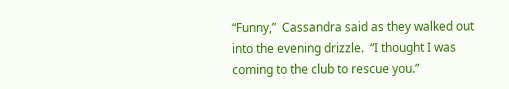“Funny,”  Cassandra said as they walked out into the evening drizzle.  “I thought I was coming to the club to rescue you.”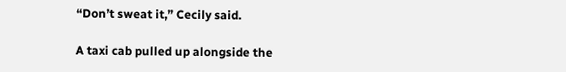“Don’t sweat it,” Cecily said.

A taxi cab pulled up alongside the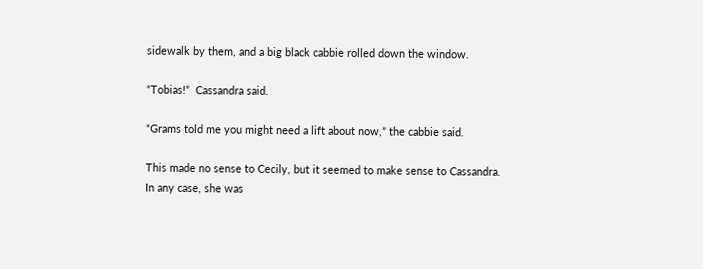sidewalk by them, and a big black cabbie rolled down the window.

“Tobias!”  Cassandra said.

“Grams told me you might need a lift about now,” the cabbie said.

This made no sense to Cecily, but it seemed to make sense to Cassandra.  In any case, she was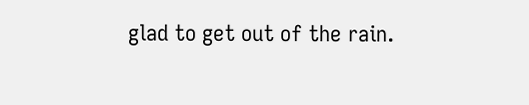glad to get out of the rain.